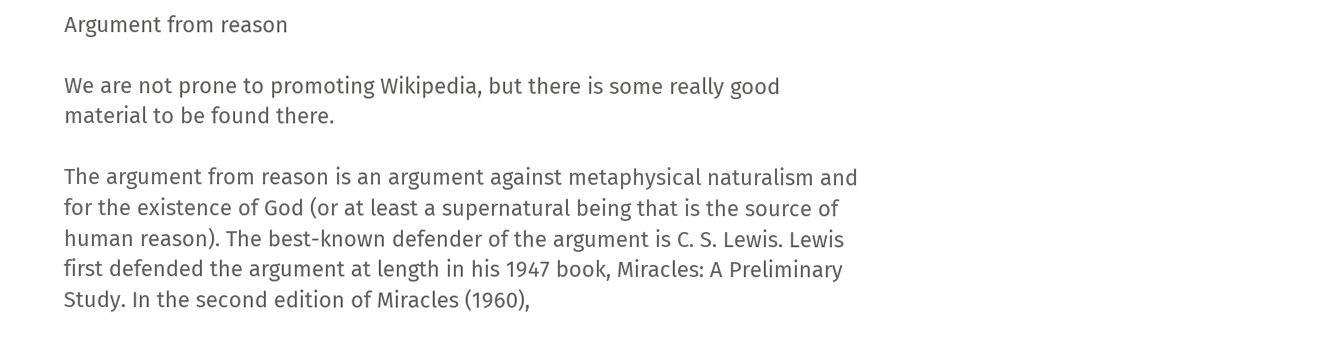Argument from reason

We are not prone to promoting Wikipedia, but there is some really good material to be found there.

The argument from reason is an argument against metaphysical naturalism and for the existence of God (or at least a supernatural being that is the source of human reason). The best-known defender of the argument is C. S. Lewis. Lewis first defended the argument at length in his 1947 book, Miracles: A Preliminary Study. In the second edition of Miracles (1960),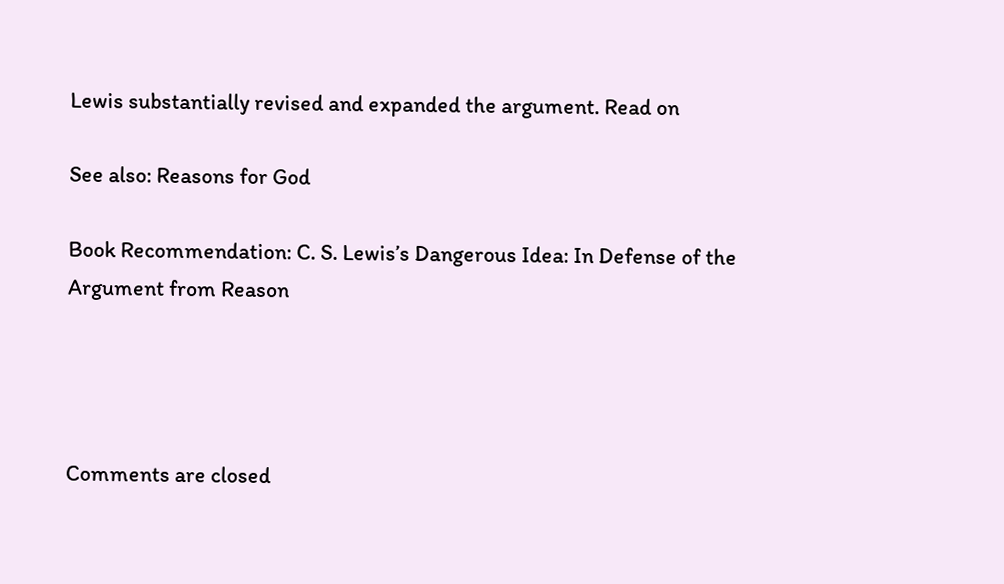Lewis substantially revised and expanded the argument. Read on

See also: Reasons for God

Book Recommendation: C. S. Lewis’s Dangerous Idea: In Defense of the Argument from Reason




Comments are closed